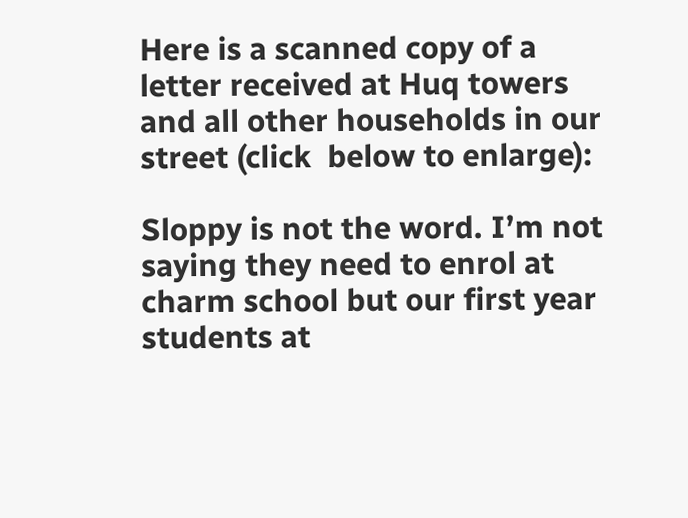Here is a scanned copy of a letter received at Huq towers and all other households in our street (click  below to enlarge):

Sloppy is not the word. I’m not saying they need to enrol at charm school but our first year students at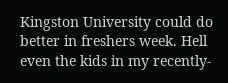Kingston University could do better in freshers week. Hell even the kids in my recently-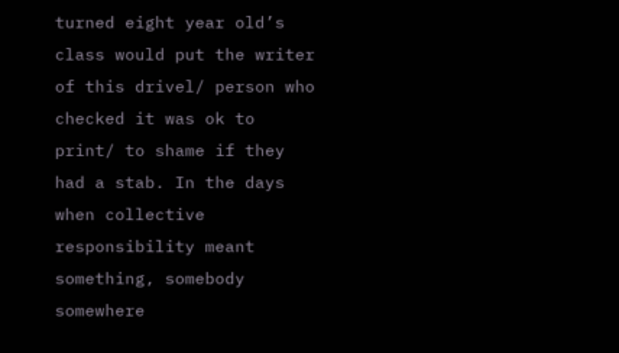turned eight year old’s class would put the writer of this drivel/ person who checked it was ok to print/ to shame if they had a stab. In the days when collective responsibility meant something, somebody somewhere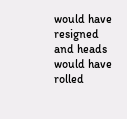would have resigned and heads would have rolled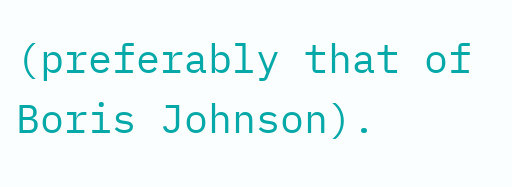(preferably that of Boris Johnson).